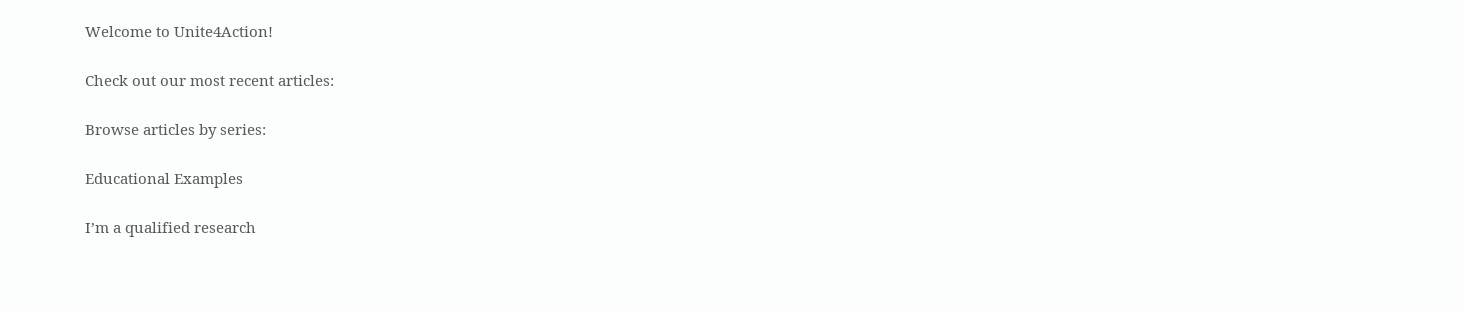Welcome to Unite4Action!

Check out our most recent articles:

Browse articles by series:

Educational Examples

I’m a qualified research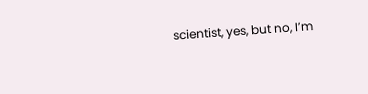scientist, yes, but no, I’m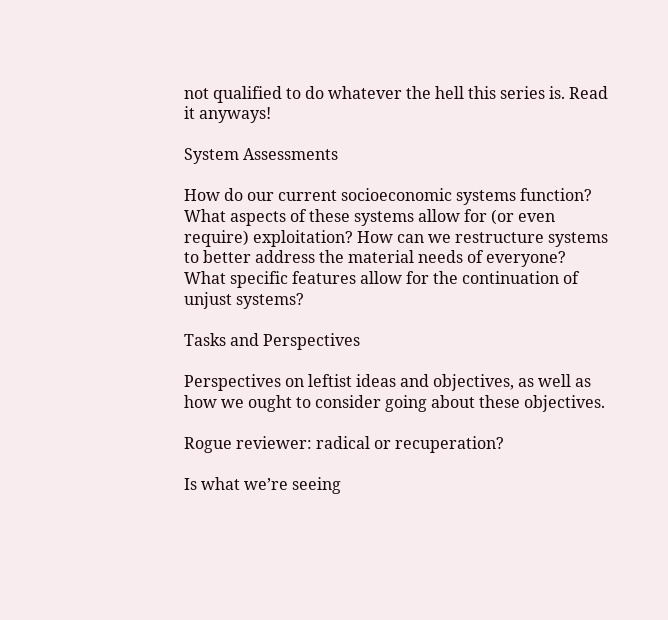not qualified to do whatever the hell this series is. Read it anyways!

System Assessments

How do our current socioeconomic systems function? What aspects of these systems allow for (or even require) exploitation? How can we restructure systems to better address the material needs of everyone? What specific features allow for the continuation of unjust systems?

Tasks and Perspectives

Perspectives on leftist ideas and objectives, as well as how we ought to consider going about these objectives.

Rogue reviewer: radical or recuperation?

Is what we’re seeing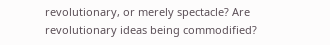revolutionary, or merely spectacle? Are revolutionary ideas being commodified?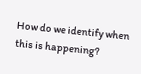How do we identify when this is happening?